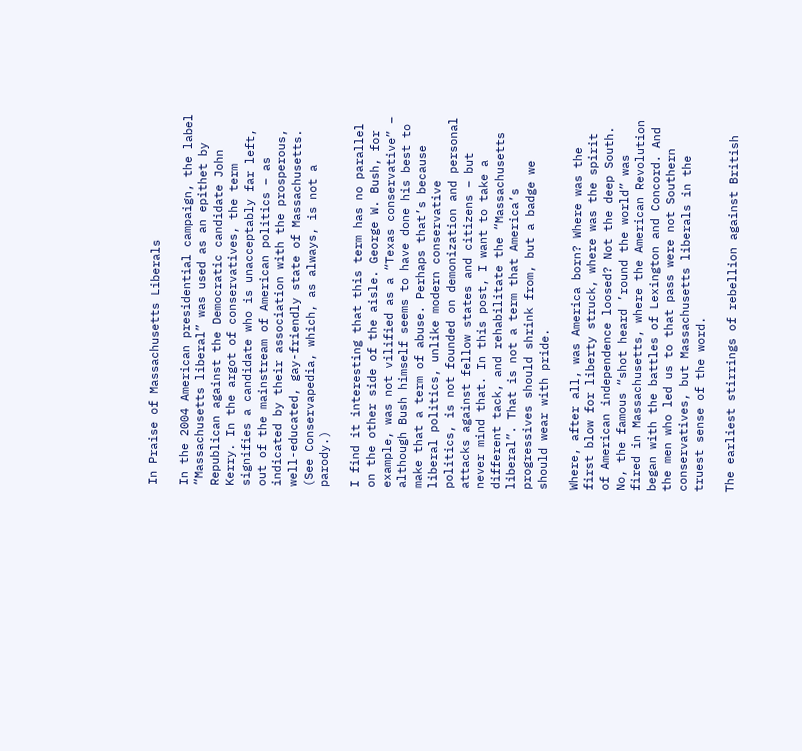In Praise of Massachusetts Liberals

In the 2004 American presidential campaign, the label “Massachusetts liberal” was used as an epithet by Republican against the Democratic candidate John Kerry. In the argot of conservatives, the term signifies a candidate who is unacceptably far left, out of the mainstream of American politics – as indicated by their association with the prosperous, well-educated, gay-friendly state of Massachusetts. (See Conservapedia, which, as always, is not a parody.)

I find it interesting that this term has no parallel on the other side of the aisle. George W. Bush, for example, was not vilified as a “Texas conservative” – although Bush himself seems to have done his best to make that a term of abuse. Perhaps that’s because liberal politics, unlike modern conservative politics, is not founded on demonization and personal attacks against fellow states and citizens – but never mind that. In this post, I want to take a different tack, and rehabilitate the “Massachusetts liberal”. That is not a term that America’s progressives should shrink from, but a badge we should wear with pride.

Where, after all, was America born? Where was the first blow for liberty struck, where was the spirit of American independence loosed? Not the deep South. No, the famous “shot heard ’round the world” was fired in Massachusetts, where the American Revolution began with the battles of Lexington and Concord. And the men who led us to that pass were not Southern conservatives, but Massachusetts liberals in the truest sense of the word.

The earliest stirrings of rebellion against British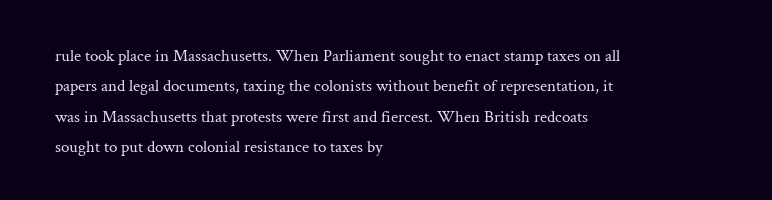rule took place in Massachusetts. When Parliament sought to enact stamp taxes on all papers and legal documents, taxing the colonists without benefit of representation, it was in Massachusetts that protests were first and fiercest. When British redcoats sought to put down colonial resistance to taxes by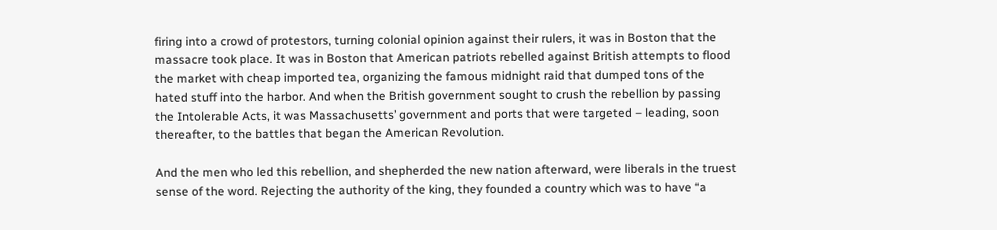firing into a crowd of protestors, turning colonial opinion against their rulers, it was in Boston that the massacre took place. It was in Boston that American patriots rebelled against British attempts to flood the market with cheap imported tea, organizing the famous midnight raid that dumped tons of the hated stuff into the harbor. And when the British government sought to crush the rebellion by passing the Intolerable Acts, it was Massachusetts’ government and ports that were targeted – leading, soon thereafter, to the battles that began the American Revolution.

And the men who led this rebellion, and shepherded the new nation afterward, were liberals in the truest sense of the word. Rejecting the authority of the king, they founded a country which was to have “a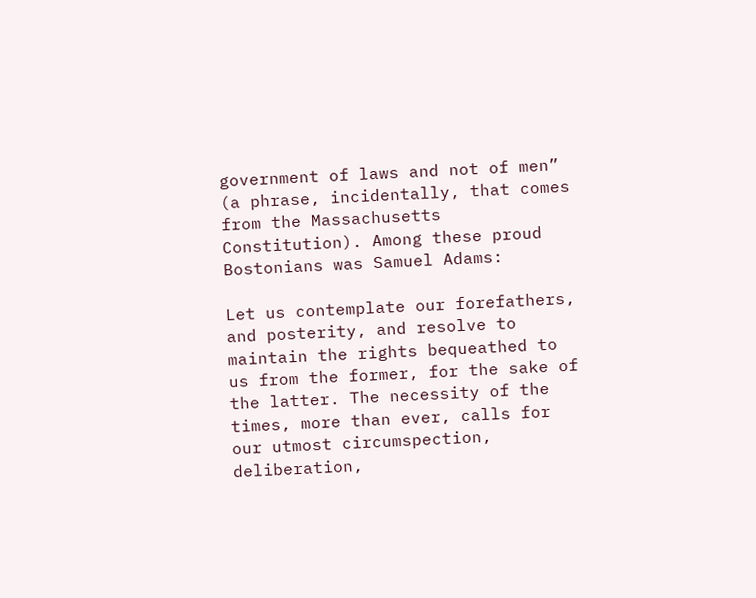government of laws and not of men” (a phrase, incidentally, that comes from the Massachusetts Constitution). Among these proud Bostonians was Samuel Adams:

Let us contemplate our forefathers, and posterity, and resolve to maintain the rights bequeathed to us from the former, for the sake of the latter. The necessity of the times, more than ever, calls for our utmost circumspection, deliberation,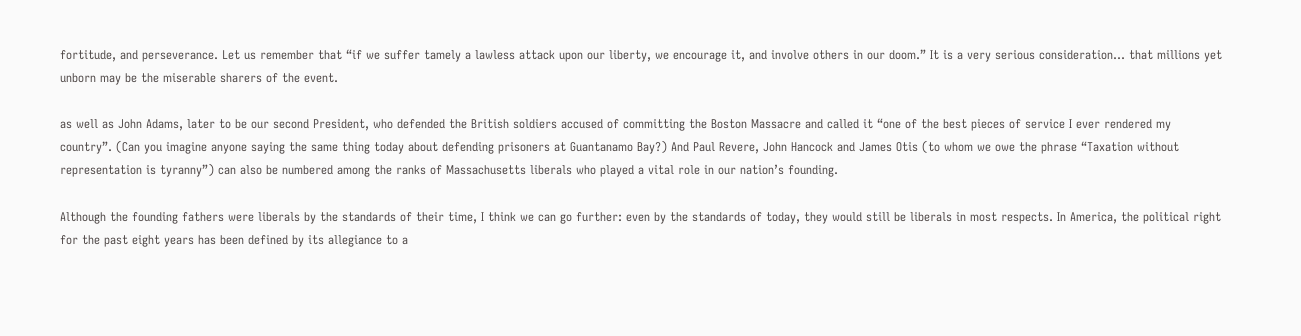fortitude, and perseverance. Let us remember that “if we suffer tamely a lawless attack upon our liberty, we encourage it, and involve others in our doom.” It is a very serious consideration… that millions yet unborn may be the miserable sharers of the event.

as well as John Adams, later to be our second President, who defended the British soldiers accused of committing the Boston Massacre and called it “one of the best pieces of service I ever rendered my country”. (Can you imagine anyone saying the same thing today about defending prisoners at Guantanamo Bay?) And Paul Revere, John Hancock and James Otis (to whom we owe the phrase “Taxation without representation is tyranny”) can also be numbered among the ranks of Massachusetts liberals who played a vital role in our nation’s founding.

Although the founding fathers were liberals by the standards of their time, I think we can go further: even by the standards of today, they would still be liberals in most respects. In America, the political right for the past eight years has been defined by its allegiance to a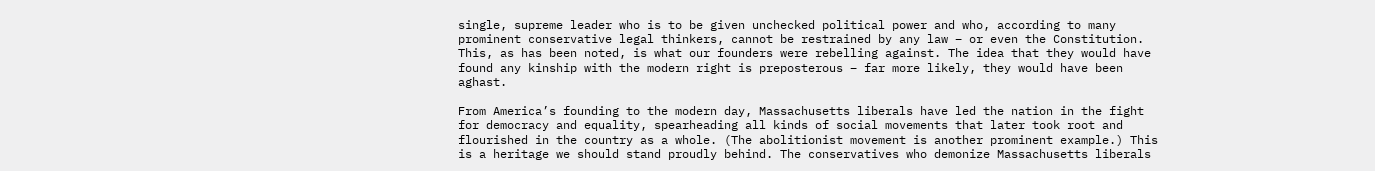single, supreme leader who is to be given unchecked political power and who, according to many prominent conservative legal thinkers, cannot be restrained by any law – or even the Constitution. This, as has been noted, is what our founders were rebelling against. The idea that they would have found any kinship with the modern right is preposterous – far more likely, they would have been aghast.

From America’s founding to the modern day, Massachusetts liberals have led the nation in the fight for democracy and equality, spearheading all kinds of social movements that later took root and flourished in the country as a whole. (The abolitionist movement is another prominent example.) This is a heritage we should stand proudly behind. The conservatives who demonize Massachusetts liberals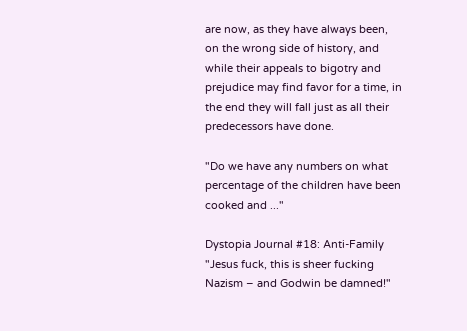are now, as they have always been, on the wrong side of history, and while their appeals to bigotry and prejudice may find favor for a time, in the end they will fall just as all their predecessors have done.

"Do we have any numbers on what percentage of the children have been cooked and ..."

Dystopia Journal #18: Anti-Family
"Jesus fuck, this is sheer fucking Nazism – and Godwin be damned!"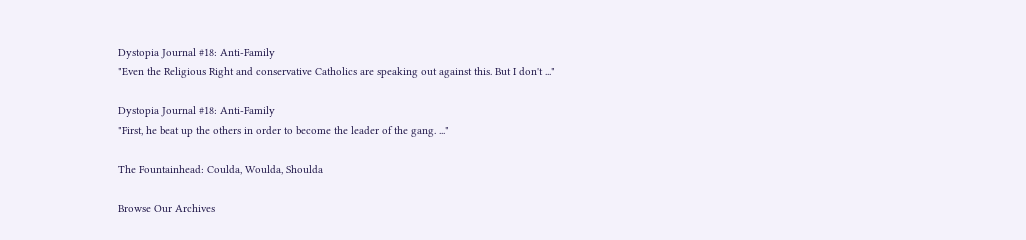Dystopia Journal #18: Anti-Family
"Even the Religious Right and conservative Catholics are speaking out against this. But I don't ..."

Dystopia Journal #18: Anti-Family
"First, he beat up the others in order to become the leader of the gang. ..."

The Fountainhead: Coulda, Woulda, Shoulda

Browse Our Archives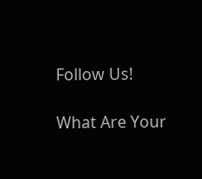Follow Us!

What Are Your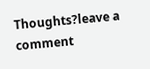Thoughts?leave a comment